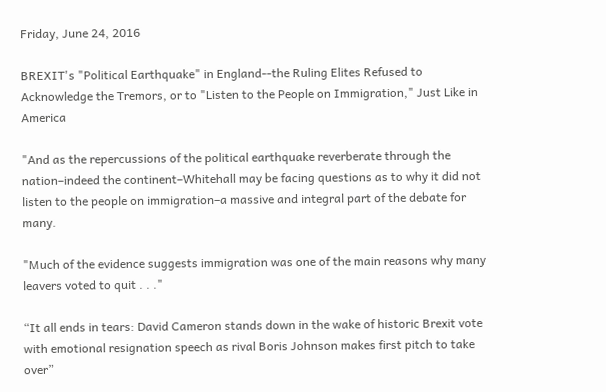Friday, June 24, 2016

BREXIT's "Political Earthquake" in England--the Ruling Elites Refused to Acknowledge the Tremors, or to "Listen to the People on Immigration," Just Like in America

"And as the repercussions of the political earthquake reverberate through the nation–indeed the continent–Whitehall may be facing questions as to why it did not listen to the people on immigration–a massive and integral part of the debate for many.

"Much of the evidence suggests immigration was one of the main reasons why many leavers voted to quit . . ."

“It all ends in tears: David Cameron stands down in the wake of historic Brexit vote with emotional resignation speech as rival Boris Johnson makes first pitch to take over”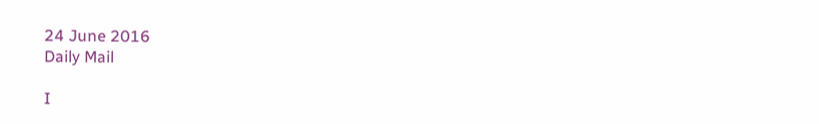24 June 2016
Daily Mail

I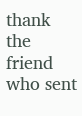thank the friend who sent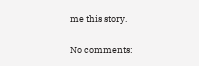me this story.

No comments: